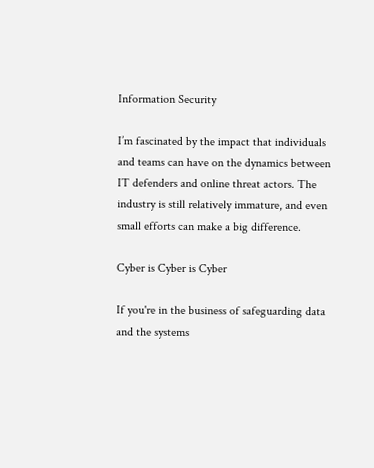Information Security

I’m fascinated by the impact that individuals and teams can have on the dynamics between IT defenders and online threat actors. The industry is still relatively immature, and even small efforts can make a big difference.

Cyber is Cyber is Cyber

If you're in the business of safeguarding data and the systems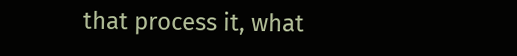that process it, what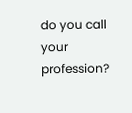do you call your profession?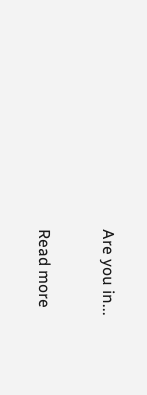Are you in...

Read more